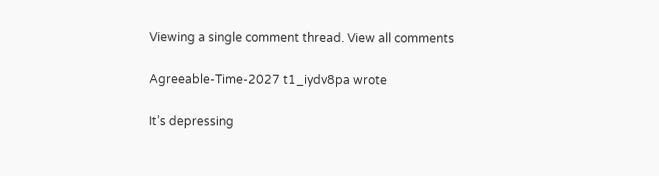Viewing a single comment thread. View all comments

Agreeable-Time-2027 t1_iydv8pa wrote

It’s depressing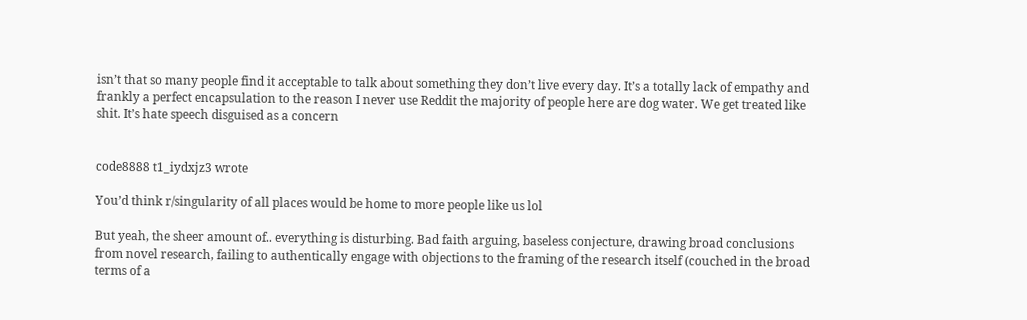isn’t that so many people find it acceptable to talk about something they don’t live every day. It’s a totally lack of empathy and frankly a perfect encapsulation to the reason I never use Reddit the majority of people here are dog water. We get treated like shit. It’s hate speech disguised as a concern


code8888 t1_iydxjz3 wrote

You’d think r/singularity of all places would be home to more people like us lol

But yeah, the sheer amount of.. everything is disturbing. Bad faith arguing, baseless conjecture, drawing broad conclusions from novel research, failing to authentically engage with objections to the framing of the research itself (couched in the broad terms of a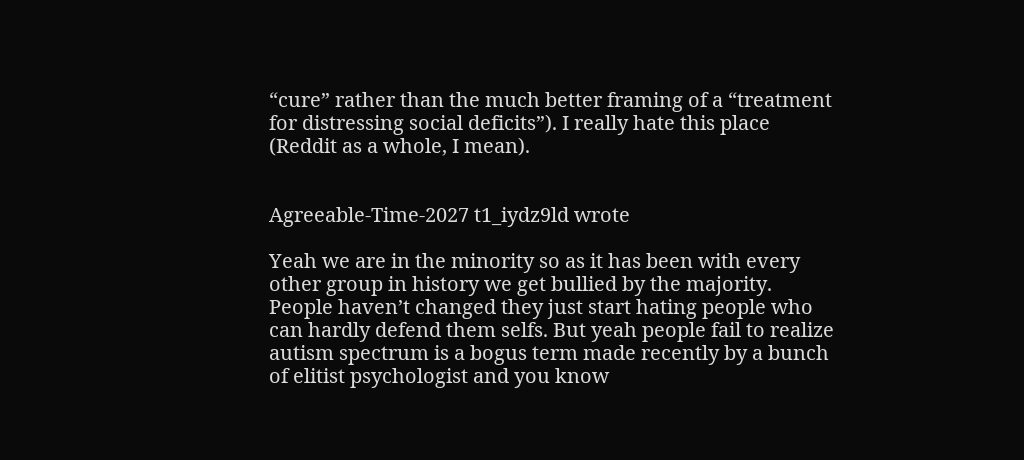“cure” rather than the much better framing of a “treatment for distressing social deficits”). I really hate this place (Reddit as a whole, I mean).


Agreeable-Time-2027 t1_iydz9ld wrote

Yeah we are in the minority so as it has been with every other group in history we get bullied by the majority. People haven’t changed they just start hating people who can hardly defend them selfs. But yeah people fail to realize autism spectrum is a bogus term made recently by a bunch of elitist psychologist and you know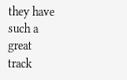they have such a great track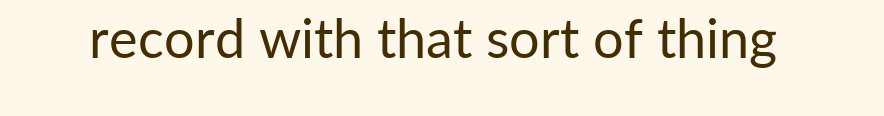record with that sort of thing